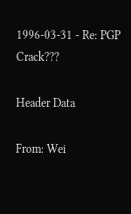1996-03-31 - Re: PGP Crack???

Header Data

From: Wei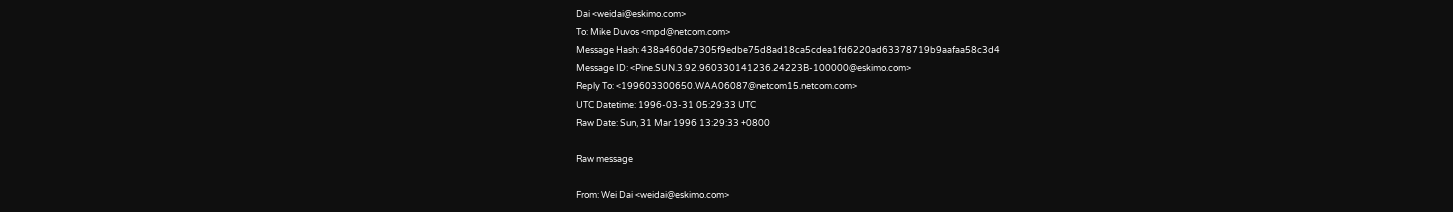Dai <weidai@eskimo.com>
To: Mike Duvos <mpd@netcom.com>
Message Hash: 438a460de7305f9edbe75d8ad18ca5cdea1fd6220ad63378719b9aafaa58c3d4
Message ID: <Pine.SUN.3.92.960330141236.24223B-100000@eskimo.com>
Reply To: <199603300650.WAA06087@netcom15.netcom.com>
UTC Datetime: 1996-03-31 05:29:33 UTC
Raw Date: Sun, 31 Mar 1996 13:29:33 +0800

Raw message

From: Wei Dai <weidai@eskimo.com>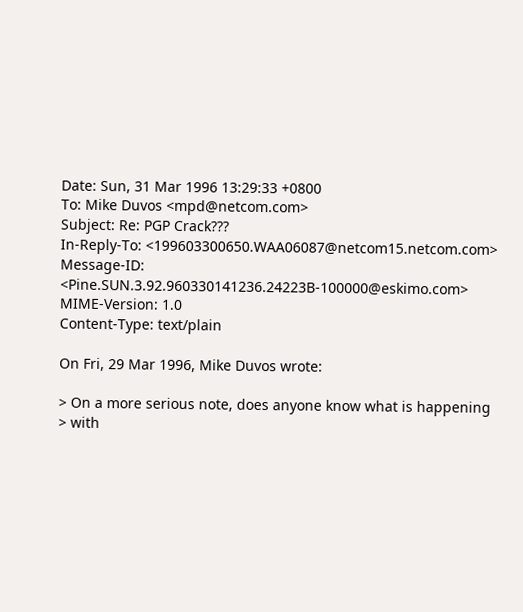Date: Sun, 31 Mar 1996 13:29:33 +0800
To: Mike Duvos <mpd@netcom.com>
Subject: Re: PGP Crack???
In-Reply-To: <199603300650.WAA06087@netcom15.netcom.com>
Message-ID: <Pine.SUN.3.92.960330141236.24223B-100000@eskimo.com>
MIME-Version: 1.0
Content-Type: text/plain

On Fri, 29 Mar 1996, Mike Duvos wrote:

> On a more serious note, does anyone know what is happening
> with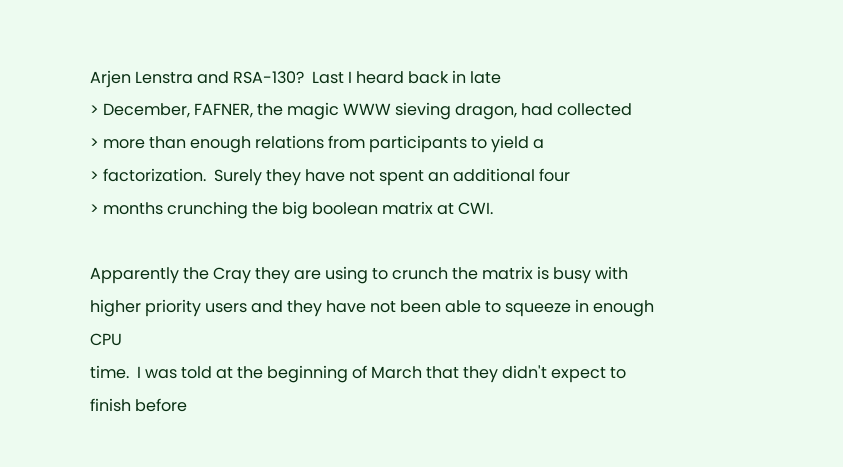Arjen Lenstra and RSA-130?  Last I heard back in late
> December, FAFNER, the magic WWW sieving dragon, had collected
> more than enough relations from participants to yield a
> factorization.  Surely they have not spent an additional four
> months crunching the big boolean matrix at CWI.

Apparently the Cray they are using to crunch the matrix is busy with
higher priority users and they have not been able to squeeze in enough CPU
time.  I was told at the beginning of March that they didn't expect to
finish before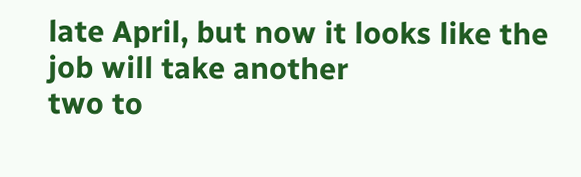late April, but now it looks like the job will take another
two to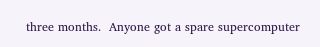three months.  Anyone got a spare supercomputer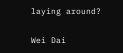laying around?

Wei Dai